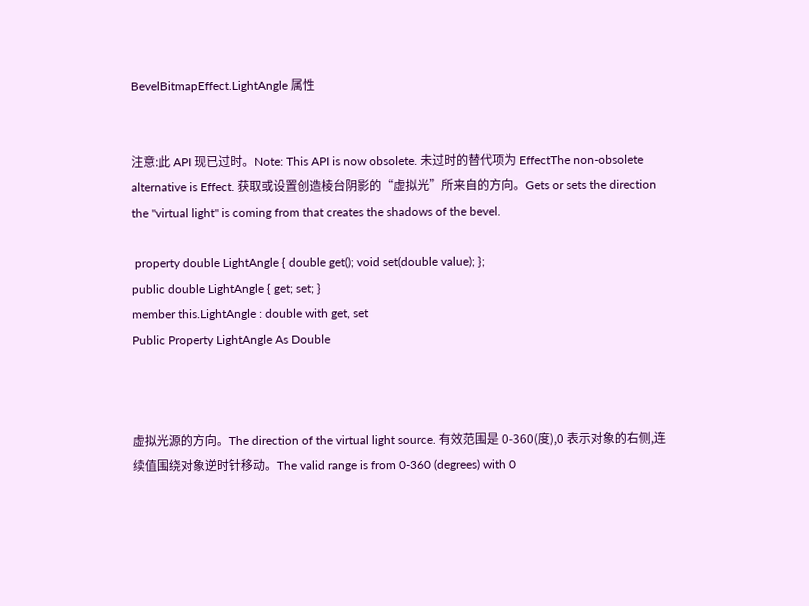BevelBitmapEffect.LightAngle 属性


注意:此 API 现已过时。Note: This API is now obsolete. 未过时的替代项为 EffectThe non-obsolete alternative is Effect. 获取或设置创造棱台阴影的“虚拟光”所来自的方向。Gets or sets the direction the "virtual light" is coming from that creates the shadows of the bevel.

 property double LightAngle { double get(); void set(double value); };
public double LightAngle { get; set; }
member this.LightAngle : double with get, set
Public Property LightAngle As Double



虚拟光源的方向。The direction of the virtual light source. 有效范围是 0-360(度),0 表示对象的右侧,连续值围绕对象逆时针移动。The valid range is from 0-360 (degrees) with 0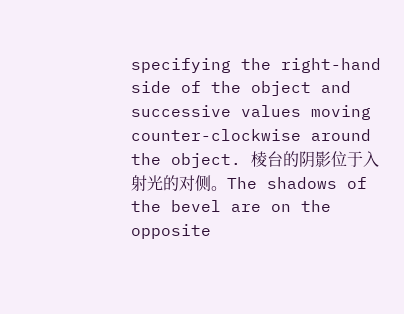specifying the right-hand side of the object and successive values moving counter-clockwise around the object. 棱台的阴影位于入射光的对侧。The shadows of the bevel are on the opposite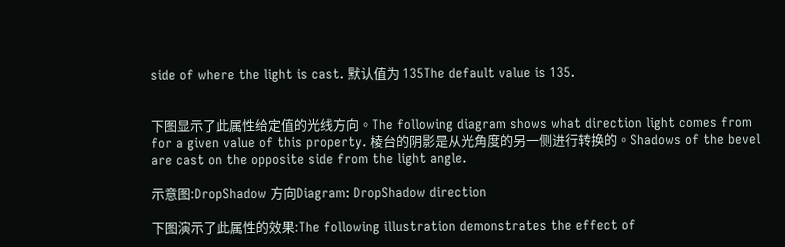side of where the light is cast. 默认值为 135The default value is 135.


下图显示了此属性给定值的光线方向。The following diagram shows what direction light comes from for a given value of this property. 棱台的阴影是从光角度的另一侧进行转换的。Shadows of the bevel are cast on the opposite side from the light angle.

示意图:DropShadow 方向Diagram: DropShadow direction

下图演示了此属性的效果:The following illustration demonstrates the effect of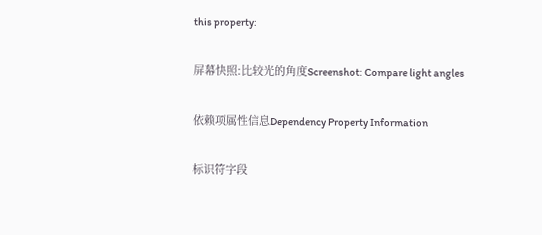this property:

屏幕快照:比较光的角度Screenshot: Compare light angles

依赖项属性信息Dependency Property Information

标识符字段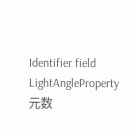Identifier field LightAngleProperty
元数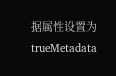据属性设置为 trueMetadata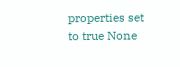properties set to true None